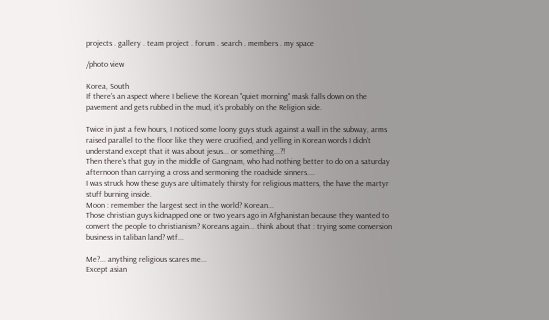projects . gallery . team project . forum . search . members . my space

/photo view

Korea, South
If there's an aspect where I believe the Korean "quiet morning" mask falls down on the pavement and gets rubbed in the mud, it's probably on the Religion side.

Twice in just a few hours, I noticed some loony guys stuck against a wall in the subway, arms raised parallel to the floor like they were crucified, and yelling in Korean words I didn't understand except that it was about jesus... or something...?!
Then there's that guy in the middle of Gangnam, who had nothing better to do on a saturday afternoon than carrying a cross and sermoning the roadside sinners....
I was struck how these guys are ultimately thirsty for religious matters, the have the martyr stuff burning inside.
Moon : remember the largest sect in the world? Korean...
Those christian guys kidnapped one or two years ago in Afghanistan because they wanted to convert the people to christianism? Koreans again... think about that : trying some conversion business in taliban land? wtf...

Me?... anything religious scares me...
Except asian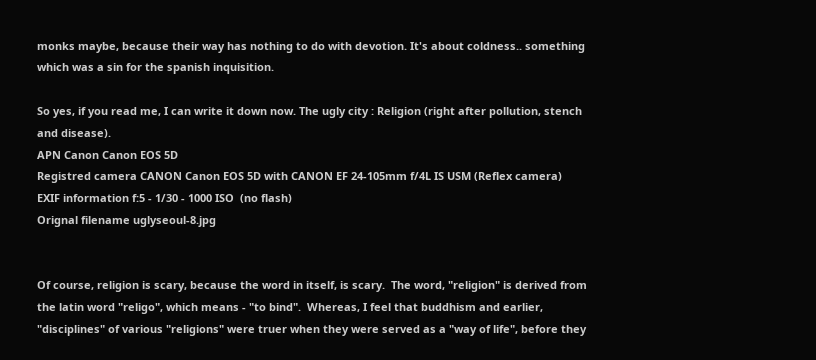monks maybe, because their way has nothing to do with devotion. It's about coldness.. something which was a sin for the spanish inquisition.

So yes, if you read me, I can write it down now. The ugly city : Religion (right after pollution, stench and disease).
APN Canon Canon EOS 5D
Registred camera CANON Canon EOS 5D with CANON EF 24-105mm f/4L IS USM (Reflex camera)
EXIF information f:5 - 1/30 - 1000 ISO  (no flash)
Orignal filename uglyseoul-8.jpg


Of course, religion is scary, because the word in itself, is scary.  The word, "religion" is derived from the latin word "religo", which means - "to bind".  Whereas, I feel that buddhism and earlier, "disciplines" of various "religions" were truer when they were served as a "way of life", before they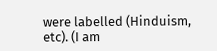were labelled (Hinduism, etc). (I am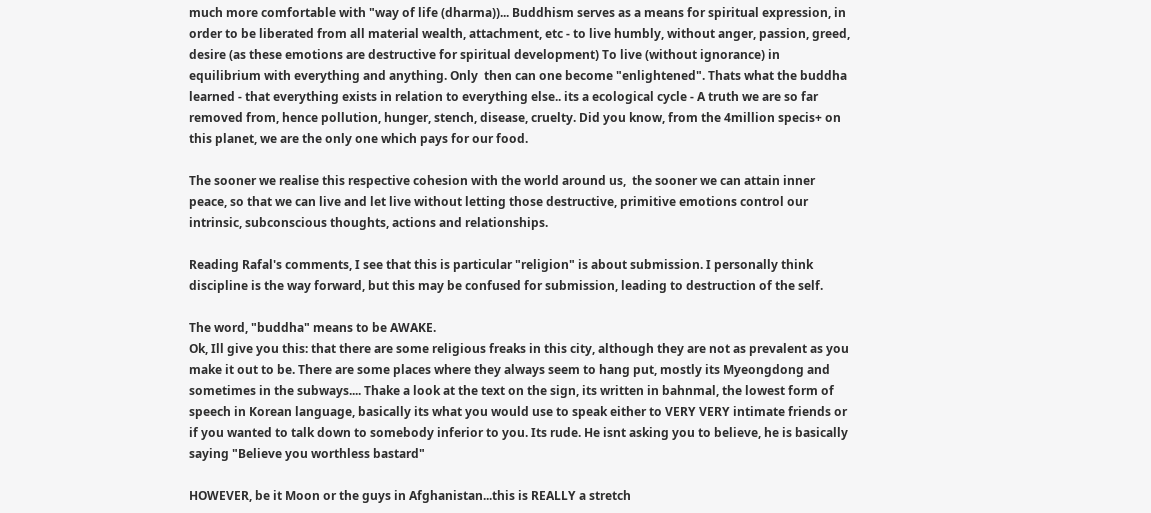much more comfortable with "way of life (dharma))... Buddhism serves as a means for spiritual expression, in order to be liberated from all material wealth, attachment, etc - to live humbly, without anger, passion, greed, desire (as these emotions are destructive for spiritual development) To live (without ignorance) in equilibrium with everything and anything. Only  then can one become "enlightened". Thats what the buddha learned - that everything exists in relation to everything else.. its a ecological cycle - A truth we are so far removed from, hence pollution, hunger, stench, disease, cruelty. Did you know, from the 4million specis+ on this planet, we are the only one which pays for our food.

The sooner we realise this respective cohesion with the world around us,  the sooner we can attain inner peace, so that we can live and let live without letting those destructive, primitive emotions control our intrinsic, subconscious thoughts, actions and relationships.

Reading Rafal's comments, I see that this is particular "religion" is about submission. I personally think discipline is the way forward, but this may be confused for submission, leading to destruction of the self.

The word, "buddha" means to be AWAKE.
Ok, Ill give you this: that there are some religious freaks in this city, although they are not as prevalent as you make it out to be. There are some places where they always seem to hang put, mostly its Myeongdong and sometimes in the subways.... Thake a look at the text on the sign, its written in bahnmal, the lowest form of speech in Korean language, basically its what you would use to speak either to VERY VERY intimate friends or if you wanted to talk down to somebody inferior to you. Its rude. He isnt asking you to believe, he is basically saying "Believe you worthless bastard"

HOWEVER, be it Moon or the guys in Afghanistan...this is REALLY a stretch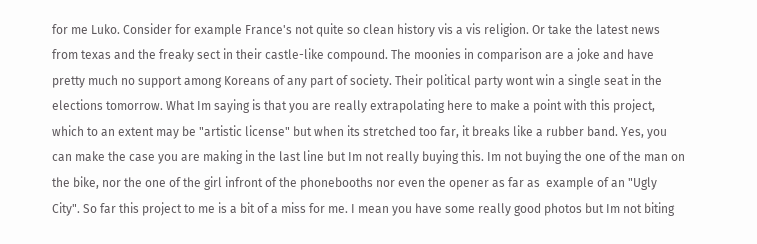for me Luko. Consider for example France's not quite so clean history vis a vis religion. Or take the latest news from texas and the freaky sect in their castle-like compound. The moonies in comparison are a joke and have pretty much no support among Koreans of any part of society. Their political party wont win a single seat in the elections tomorrow. What Im saying is that you are really extrapolating here to make a point with this project, which to an extent may be "artistic license" but when its stretched too far, it breaks like a rubber band. Yes, you can make the case you are making in the last line but Im not really buying this. Im not buying the one of the man on the bike, nor the one of the girl infront of the phonebooths nor even the opener as far as  example of an "Ugly City". So far this project to me is a bit of a miss for me. I mean you have some really good photos but Im not biting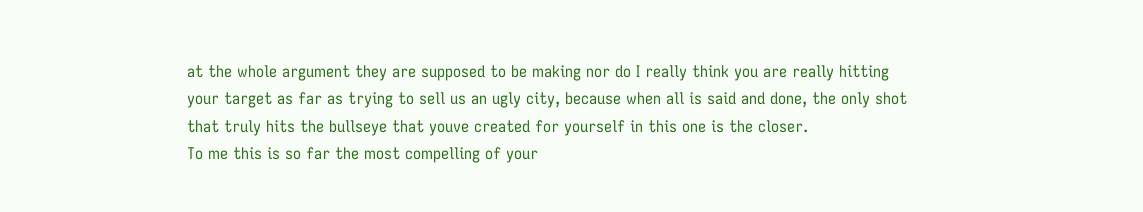at the whole argument they are supposed to be making nor do I really think you are really hitting your target as far as trying to sell us an ugly city, because when all is said and done, the only shot that truly hits the bullseye that youve created for yourself in this one is the closer.
To me this is so far the most compelling of your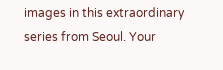images in this extraordinary series from Seoul. Your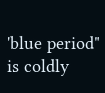'blue period" is coldly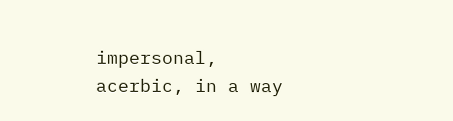impersonal, acerbic, in a way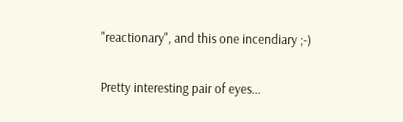"reactionary", and this one incendiary ;-)

Pretty interesting pair of eyes...